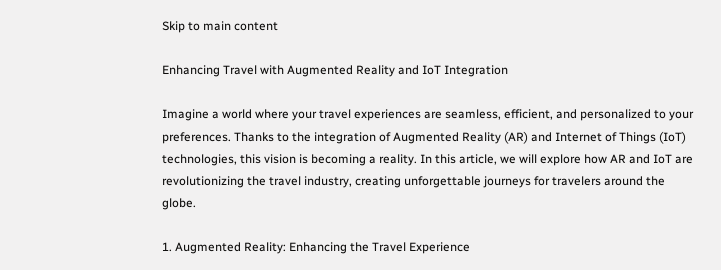Skip to main content

Enhancing Travel with Augmented Reality and IoT Integration

Imagine a world where your travel experiences are seamless, efficient, and personalized to your preferences. Thanks to the integration of Augmented Reality (AR) and Internet of Things (IoT) technologies, this vision is becoming a reality. In this article, we will explore how AR and IoT are revolutionizing the travel industry, creating unforgettable journeys for travelers around the globe.

1. Augmented Reality: Enhancing the Travel Experience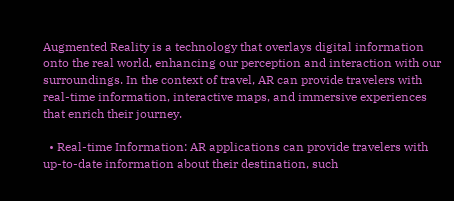Augmented Reality is a technology that overlays digital information onto the real world, enhancing our perception and interaction with our surroundings. In the context of travel, AR can provide travelers with real-time information, interactive maps, and immersive experiences that enrich their journey.

  • Real-time Information: AR applications can provide travelers with up-to-date information about their destination, such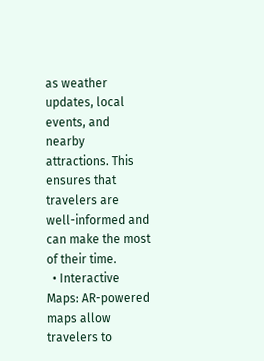as weather updates, local events, and nearby attractions. This ensures that travelers are well-informed and can make the most of their time.
  • Interactive Maps: AR-powered maps allow travelers to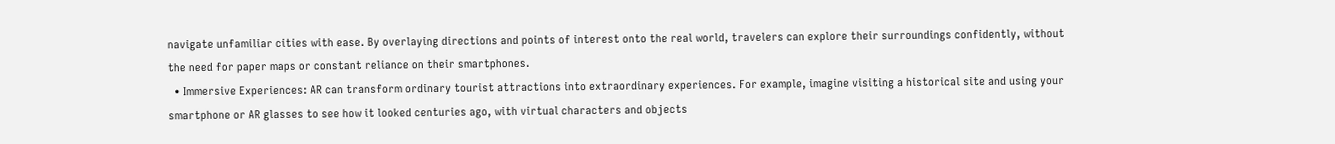navigate unfamiliar cities with ease. By overlaying directions and points of interest onto the real world, travelers can explore their surroundings confidently, without the need for paper maps or constant reliance on their smartphones.
  • Immersive Experiences: AR can transform ordinary tourist attractions into extraordinary experiences. For example, imagine visiting a historical site and using your smartphone or AR glasses to see how it looked centuries ago, with virtual characters and objects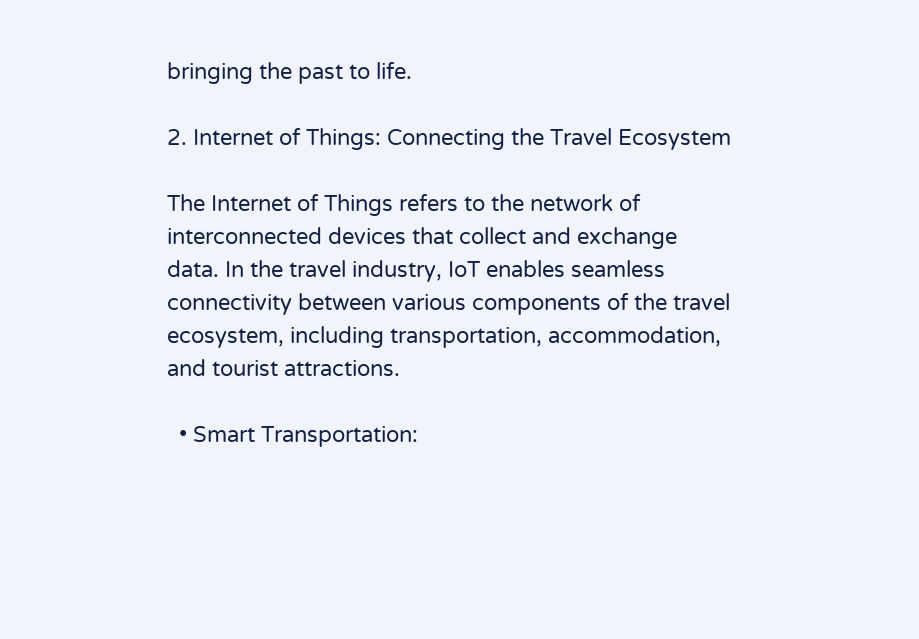bringing the past to life.

2. Internet of Things: Connecting the Travel Ecosystem

The Internet of Things refers to the network of interconnected devices that collect and exchange data. In the travel industry, IoT enables seamless connectivity between various components of the travel ecosystem, including transportation, accommodation, and tourist attractions.

  • Smart Transportation: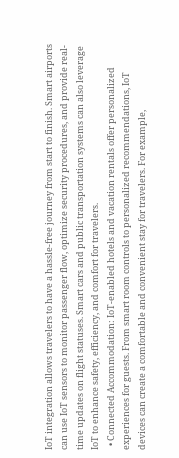IoT integration allows travelers to have a hassle-free journey from start to finish. Smart airports can use IoT sensors to monitor passenger flow, optimize security procedures, and provide real-time updates on flight statuses. Smart cars and public transportation systems can also leverage IoT to enhance safety, efficiency, and comfort for travelers.
  • Connected Accommodation: IoT-enabled hotels and vacation rentals offer personalized experiences for guests. From smart room controls to personalized recommendations, IoT devices can create a comfortable and convenient stay for travelers. For example,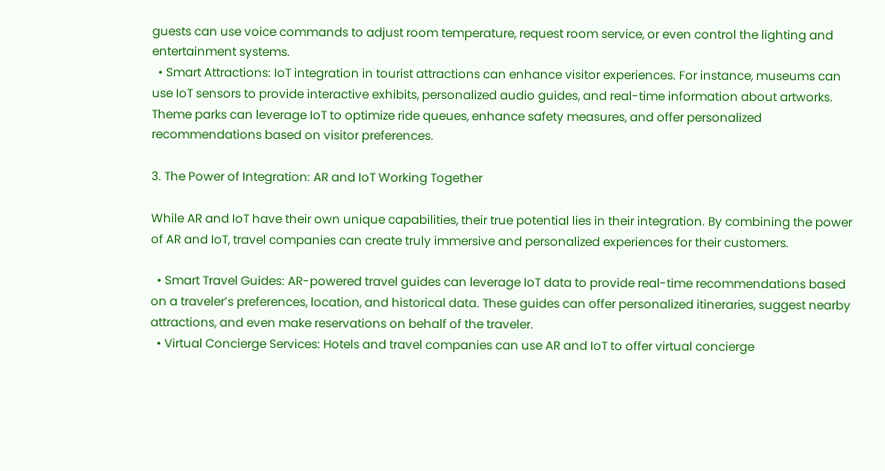guests can use voice commands to adjust room temperature, request room service, or even control the lighting and entertainment systems.
  • Smart Attractions: IoT integration in tourist attractions can enhance visitor experiences. For instance, museums can use IoT sensors to provide interactive exhibits, personalized audio guides, and real-time information about artworks. Theme parks can leverage IoT to optimize ride queues, enhance safety measures, and offer personalized recommendations based on visitor preferences.

3. The Power of Integration: AR and IoT Working Together

While AR and IoT have their own unique capabilities, their true potential lies in their integration. By combining the power of AR and IoT, travel companies can create truly immersive and personalized experiences for their customers.

  • Smart Travel Guides: AR-powered travel guides can leverage IoT data to provide real-time recommendations based on a traveler’s preferences, location, and historical data. These guides can offer personalized itineraries, suggest nearby attractions, and even make reservations on behalf of the traveler.
  • Virtual Concierge Services: Hotels and travel companies can use AR and IoT to offer virtual concierge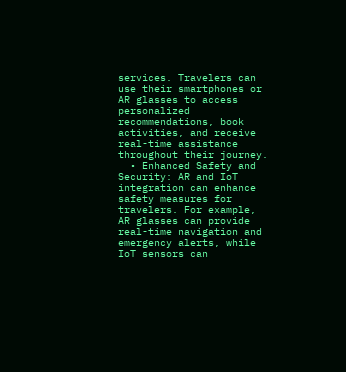services. Travelers can use their smartphones or AR glasses to access personalized recommendations, book activities, and receive real-time assistance throughout their journey.
  • Enhanced Safety and Security: AR and IoT integration can enhance safety measures for travelers. For example, AR glasses can provide real-time navigation and emergency alerts, while IoT sensors can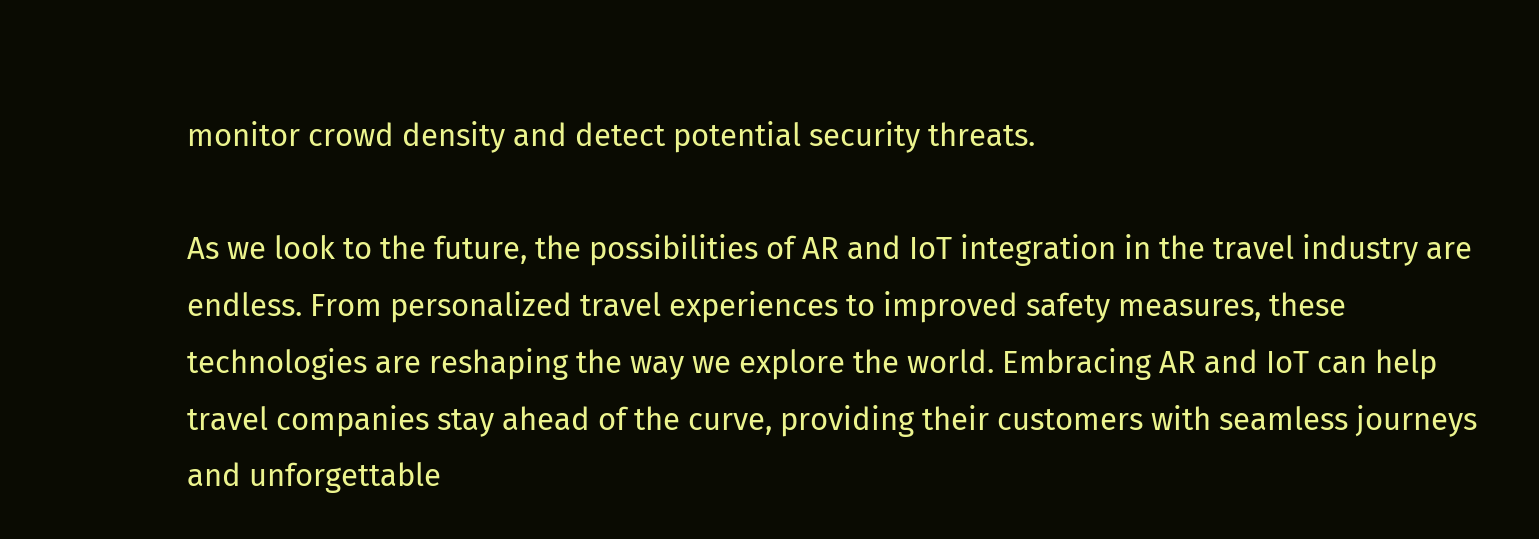monitor crowd density and detect potential security threats.

As we look to the future, the possibilities of AR and IoT integration in the travel industry are endless. From personalized travel experiences to improved safety measures, these technologies are reshaping the way we explore the world. Embracing AR and IoT can help travel companies stay ahead of the curve, providing their customers with seamless journeys and unforgettable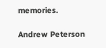memories.

Andrew Peterson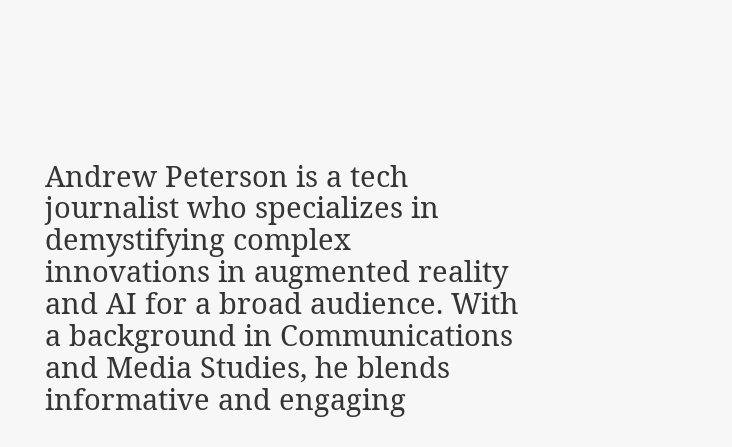Andrew Peterson is a tech journalist who specializes in demystifying complex innovations in augmented reality and AI for a broad audience. With a background in Communications and Media Studies, he blends informative and engaging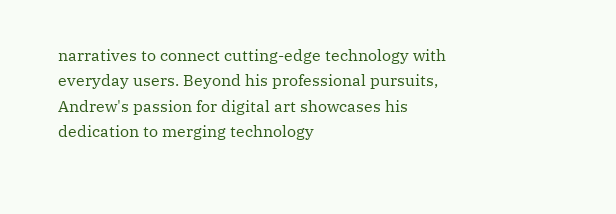narratives to connect cutting-edge technology with everyday users. Beyond his professional pursuits, Andrew's passion for digital art showcases his dedication to merging technology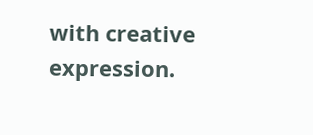with creative expression.